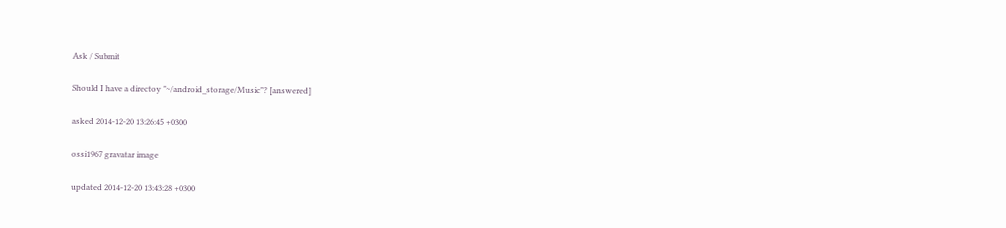Ask / Submit

Should I have a directoy "~/android_storage/Music"? [answered]

asked 2014-12-20 13:26:45 +0300

ossi1967 gravatar image

updated 2014-12-20 13:43:28 +0300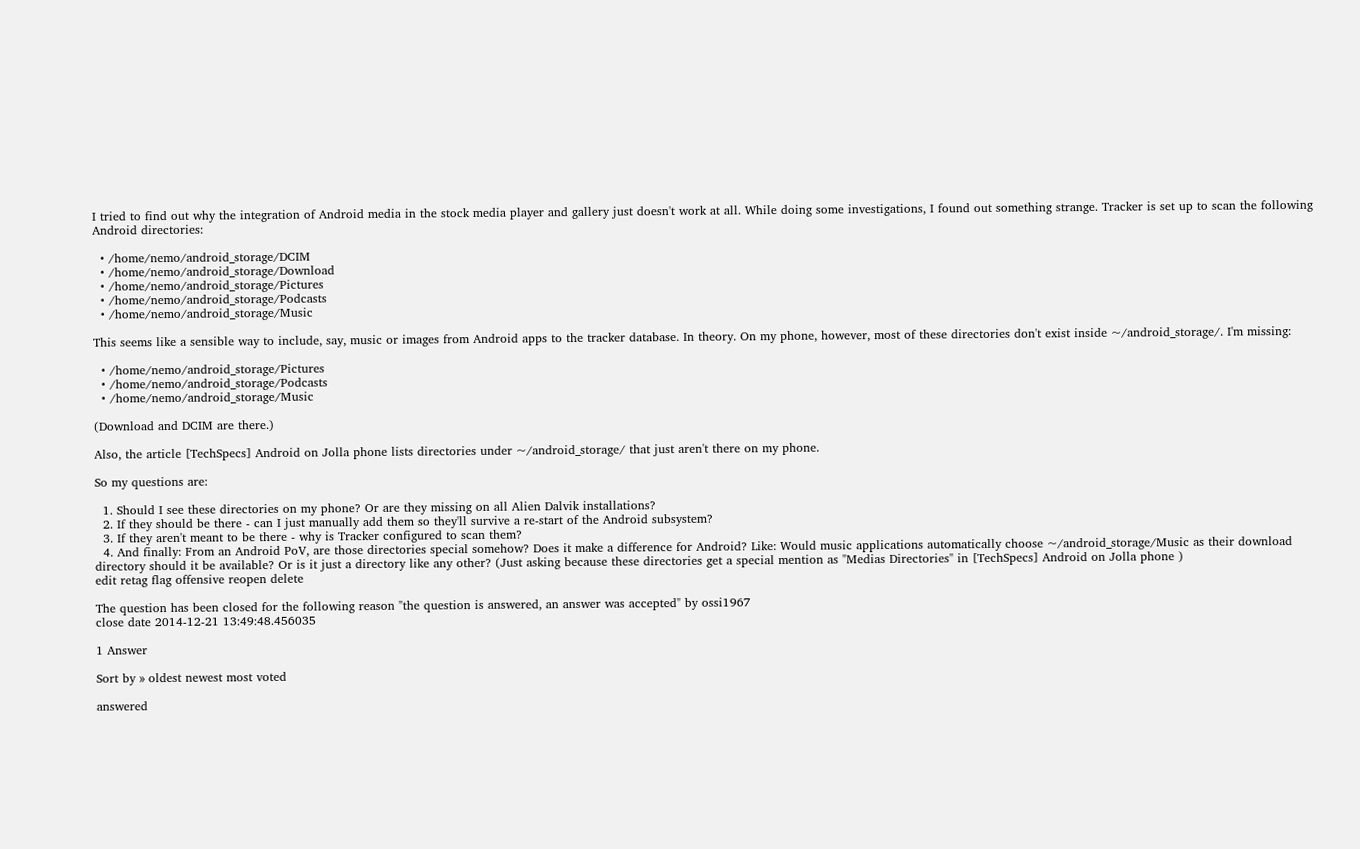I tried to find out why the integration of Android media in the stock media player and gallery just doesn't work at all. While doing some investigations, I found out something strange. Tracker is set up to scan the following Android directories:

  • /home/nemo/android_storage/DCIM
  • /home/nemo/android_storage/Download
  • /home/nemo/android_storage/Pictures
  • /home/nemo/android_storage/Podcasts
  • /home/nemo/android_storage/Music

This seems like a sensible way to include, say, music or images from Android apps to the tracker database. In theory. On my phone, however, most of these directories don't exist inside ~/android_storage/. I'm missing:

  • /home/nemo/android_storage/Pictures
  • /home/nemo/android_storage/Podcasts
  • /home/nemo/android_storage/Music

(Download and DCIM are there.)

Also, the article [TechSpecs] Android on Jolla phone lists directories under ~/android_storage/ that just aren't there on my phone.

So my questions are:

  1. Should I see these directories on my phone? Or are they missing on all Alien Dalvik installations?
  2. If they should be there - can I just manually add them so they'll survive a re-start of the Android subsystem?
  3. If they aren't meant to be there - why is Tracker configured to scan them?
  4. And finally: From an Android PoV, are those directories special somehow? Does it make a difference for Android? Like: Would music applications automatically choose ~/android_storage/Music as their download directory should it be available? Or is it just a directory like any other? (Just asking because these directories get a special mention as "Medias Directories" in [TechSpecs] Android on Jolla phone )
edit retag flag offensive reopen delete

The question has been closed for the following reason "the question is answered, an answer was accepted" by ossi1967
close date 2014-12-21 13:49:48.456035

1 Answer

Sort by » oldest newest most voted

answered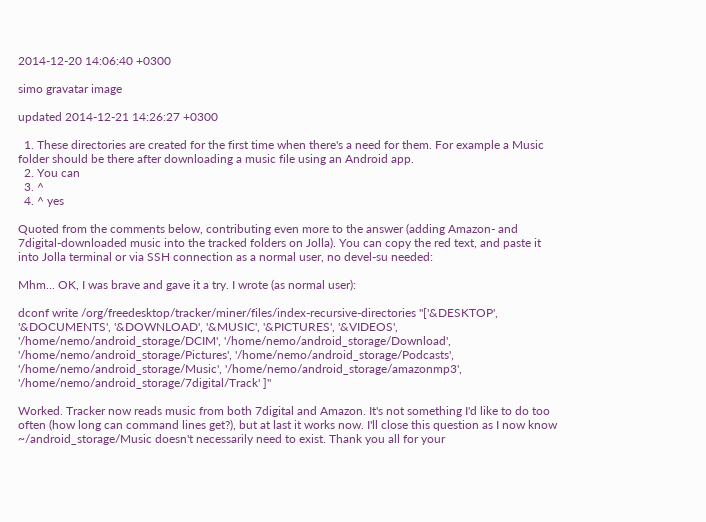2014-12-20 14:06:40 +0300

simo gravatar image

updated 2014-12-21 14:26:27 +0300

  1. These directories are created for the first time when there's a need for them. For example a Music folder should be there after downloading a music file using an Android app.
  2. You can
  3. ^
  4. ^ yes

Quoted from the comments below, contributing even more to the answer (adding Amazon- and 7digital-downloaded music into the tracked folders on Jolla). You can copy the red text, and paste it into Jolla terminal or via SSH connection as a normal user, no devel-su needed:

Mhm... OK, I was brave and gave it a try. I wrote (as normal user):

dconf write /org/freedesktop/tracker/miner/files/index-recursive-directories "['&DESKTOP', '&DOCUMENTS', '&DOWNLOAD', '&MUSIC', '&PICTURES', '&VIDEOS', '/home/nemo/android_storage/DCIM', '/home/nemo/android_storage/Download', '/home/nemo/android_storage/Pictures', '/home/nemo/android_storage/Podcasts', '/home/nemo/android_storage/Music', '/home/nemo/android_storage/amazonmp3', '/home/nemo/android_storage/7digital/Track' ]"

Worked. Tracker now reads music from both 7digital and Amazon. It's not something I'd like to do too often (how long can command lines get?), but at last it works now. I'll close this question as I now know ~/android_storage/Music doesn't necessarily need to exist. Thank you all for your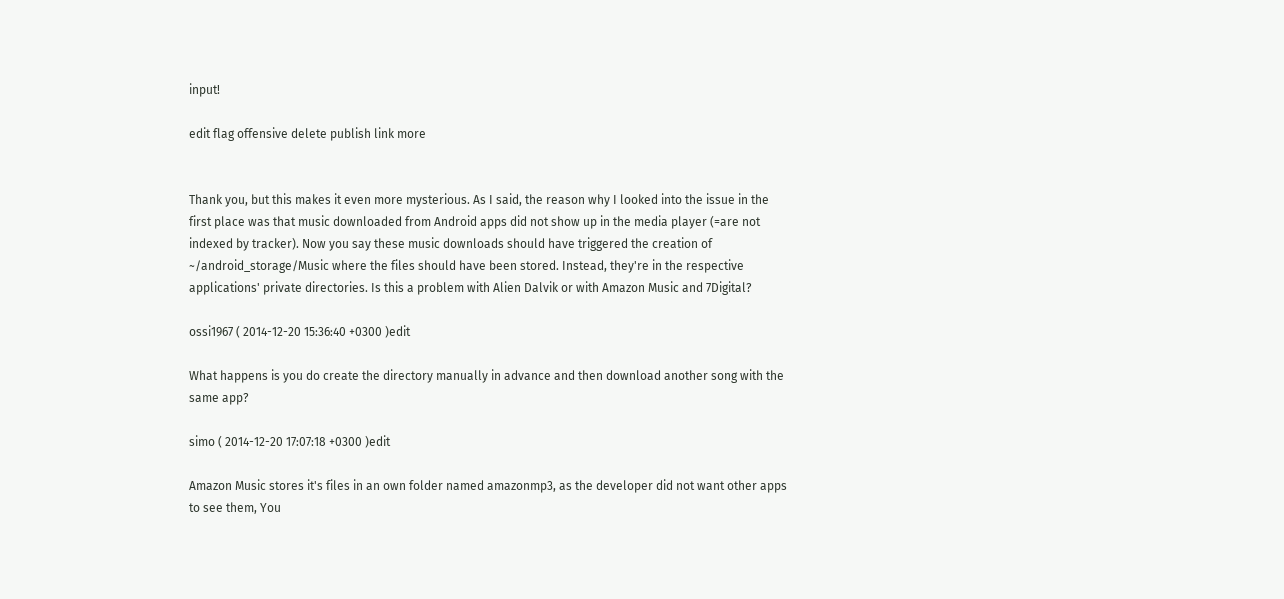input!

edit flag offensive delete publish link more


Thank you, but this makes it even more mysterious. As I said, the reason why I looked into the issue in the first place was that music downloaded from Android apps did not show up in the media player (=are not indexed by tracker). Now you say these music downloads should have triggered the creation of ~/android_storage/Music where the files should have been stored. Instead, they're in the respective applications' private directories. Is this a problem with Alien Dalvik or with Amazon Music and 7Digital?

ossi1967 ( 2014-12-20 15:36:40 +0300 )edit

What happens is you do create the directory manually in advance and then download another song with the same app?

simo ( 2014-12-20 17:07:18 +0300 )edit

Amazon Music stores it's files in an own folder named amazonmp3, as the developer did not want other apps to see them, You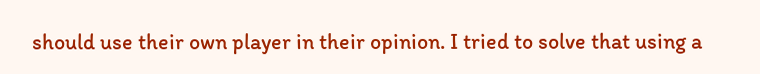should use their own player in their opinion. I tried to solve that using a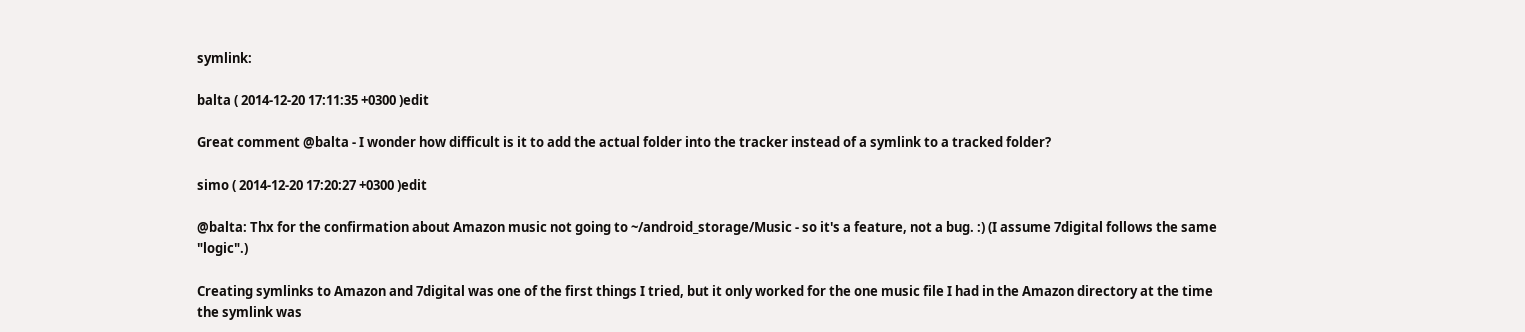symlink:

balta ( 2014-12-20 17:11:35 +0300 )edit

Great comment @balta - I wonder how difficult is it to add the actual folder into the tracker instead of a symlink to a tracked folder?

simo ( 2014-12-20 17:20:27 +0300 )edit

@balta: Thx for the confirmation about Amazon music not going to ~/android_storage/Music - so it's a feature, not a bug. :) (I assume 7digital follows the same "logic".)

Creating symlinks to Amazon and 7digital was one of the first things I tried, but it only worked for the one music file I had in the Amazon directory at the time the symlink was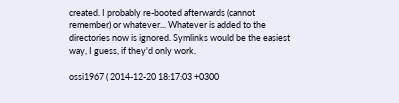created. I probably re-booted afterwards (cannot remember) or whatever... Whatever is added to the directories now is ignored. Symlinks would be the easiest way, I guess, if they'd only work.

ossi1967 ( 2014-12-20 18:17:03 +0300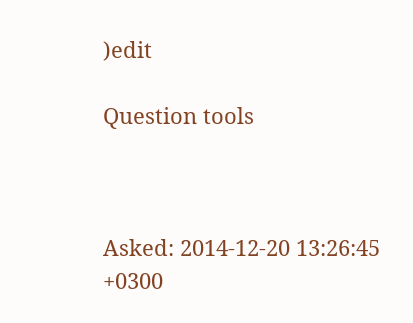)edit

Question tools



Asked: 2014-12-20 13:26:45 +0300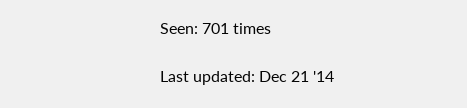Seen: 701 times

Last updated: Dec 21 '14